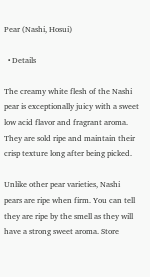Pear (Nashi, Hosui)

  • Details

The creamy white flesh of the Nashi pear is exceptionally juicy with a sweet low acid flavor and fragrant aroma. They are sold ripe and maintain their crisp texture long after being picked.

Unlike other pear varieties, Nashi pears are ripe when firm. You can tell they are ripe by the smell as they will have a strong sweet aroma. Store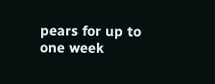pears for up to one week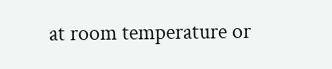at room temperature or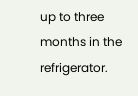up to three months in the refrigerator.